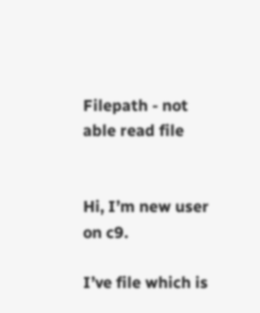Filepath - not able read file


Hi, I’m new user on c9.

I’ve file which is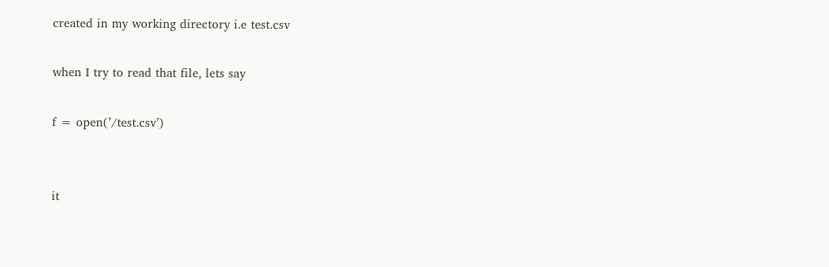created in my working directory i.e test.csv

when I try to read that file, lets say

f = open(’/test.csv’)


it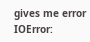gives me error IOError: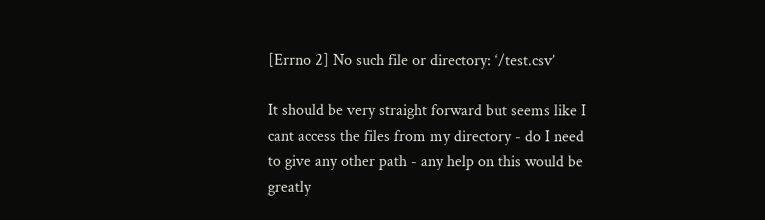[Errno 2] No such file or directory: ‘/test.csv’

It should be very straight forward but seems like I cant access the files from my directory - do I need to give any other path - any help on this would be greatly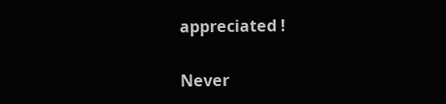appreciated !


Never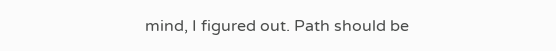mind, I figured out. Path should be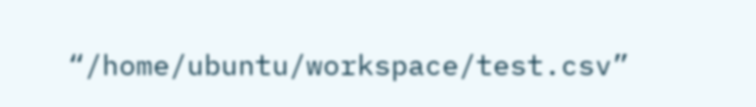“/home/ubuntu/workspace/test.csv”